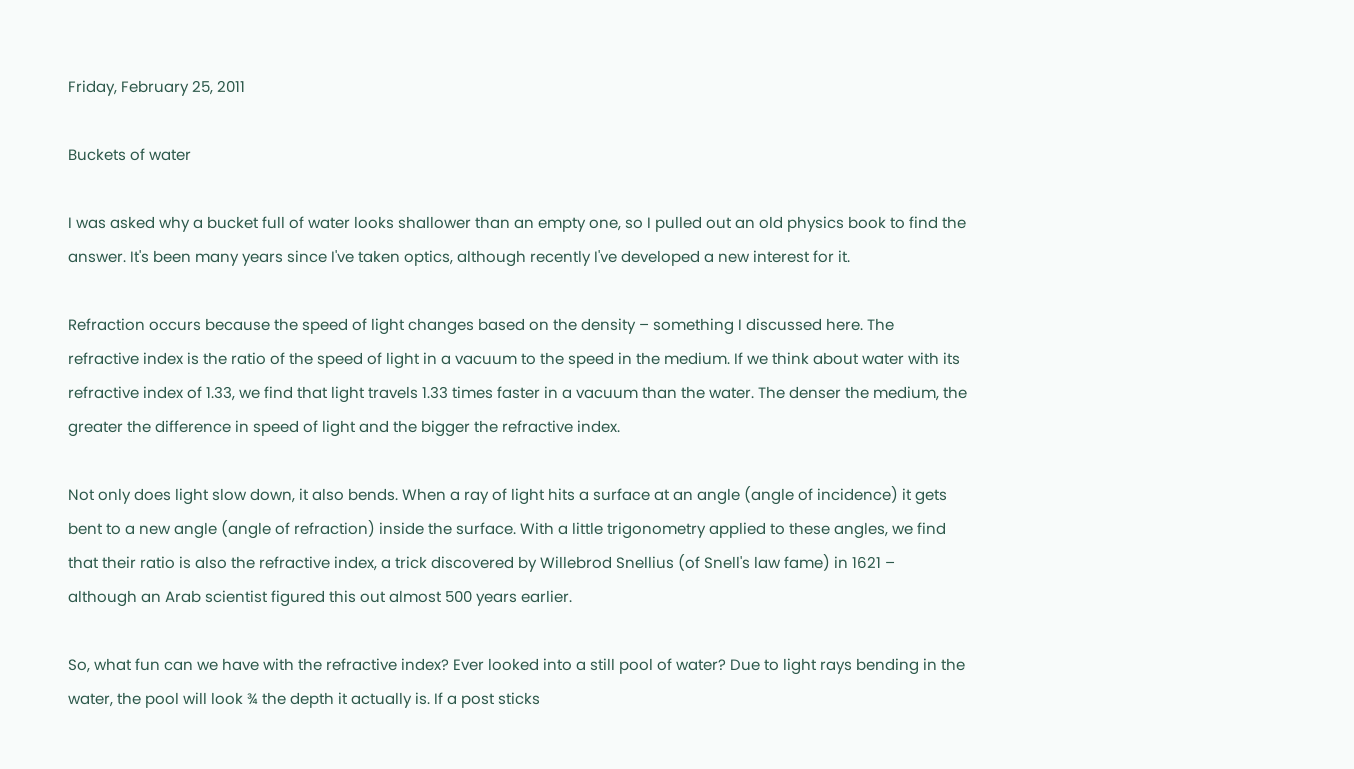Friday, February 25, 2011

Buckets of water

I was asked why a bucket full of water looks shallower than an empty one, so I pulled out an old physics book to find the answer. It's been many years since I've taken optics, although recently I've developed a new interest for it.

Refraction occurs because the speed of light changes based on the density – something I discussed here. The refractive index is the ratio of the speed of light in a vacuum to the speed in the medium. If we think about water with its refractive index of 1.33, we find that light travels 1.33 times faster in a vacuum than the water. The denser the medium, the greater the difference in speed of light and the bigger the refractive index.

Not only does light slow down, it also bends. When a ray of light hits a surface at an angle (angle of incidence) it gets bent to a new angle (angle of refraction) inside the surface. With a little trigonometry applied to these angles, we find that their ratio is also the refractive index, a trick discovered by Willebrod Snellius (of Snell's law fame) in 1621 – although an Arab scientist figured this out almost 500 years earlier.

So, what fun can we have with the refractive index? Ever looked into a still pool of water? Due to light rays bending in the water, the pool will look ¾ the depth it actually is. If a post sticks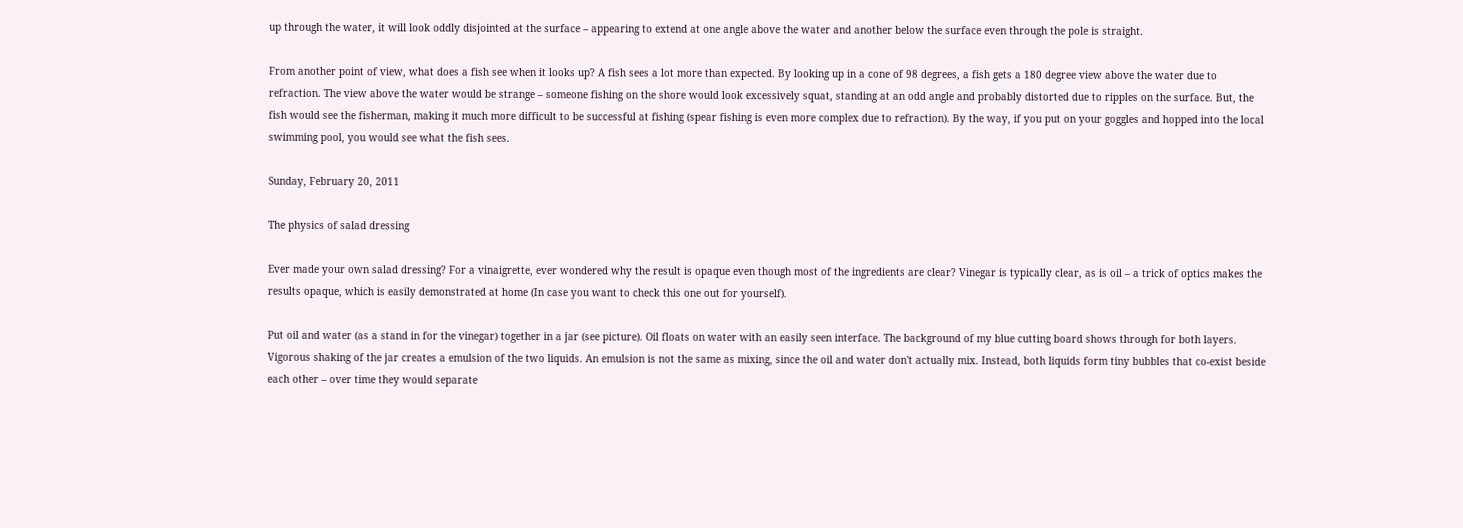up through the water, it will look oddly disjointed at the surface – appearing to extend at one angle above the water and another below the surface even through the pole is straight.

From another point of view, what does a fish see when it looks up? A fish sees a lot more than expected. By looking up in a cone of 98 degrees, a fish gets a 180 degree view above the water due to refraction. The view above the water would be strange – someone fishing on the shore would look excessively squat, standing at an odd angle and probably distorted due to ripples on the surface. But, the fish would see the fisherman, making it much more difficult to be successful at fishing (spear fishing is even more complex due to refraction). By the way, if you put on your goggles and hopped into the local swimming pool, you would see what the fish sees.

Sunday, February 20, 2011

The physics of salad dressing

Ever made your own salad dressing? For a vinaigrette, ever wondered why the result is opaque even though most of the ingredients are clear? Vinegar is typically clear, as is oil – a trick of optics makes the results opaque, which is easily demonstrated at home (In case you want to check this one out for yourself).

Put oil and water (as a stand in for the vinegar) together in a jar (see picture). Oil floats on water with an easily seen interface. The background of my blue cutting board shows through for both layers. Vigorous shaking of the jar creates a emulsion of the two liquids. An emulsion is not the same as mixing, since the oil and water don't actually mix. Instead, both liquids form tiny bubbles that co-exist beside each other – over time they would separate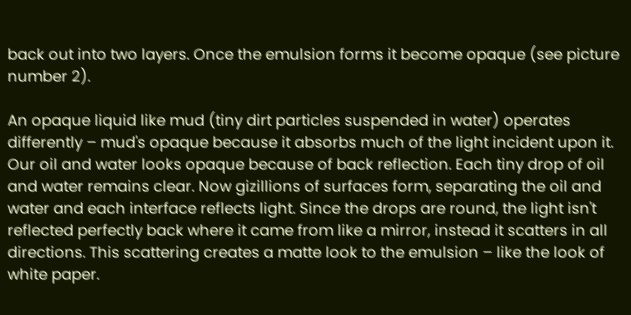back out into two layers. Once the emulsion forms it become opaque (see picture number 2).

An opaque liquid like mud (tiny dirt particles suspended in water) operates differently – mud's opaque because it absorbs much of the light incident upon it. Our oil and water looks opaque because of back reflection. Each tiny drop of oil and water remains clear. Now gizillions of surfaces form, separating the oil and water and each interface reflects light. Since the drops are round, the light isn't reflected perfectly back where it came from like a mirror, instead it scatters in all directions. This scattering creates a matte look to the emulsion – like the look of white paper.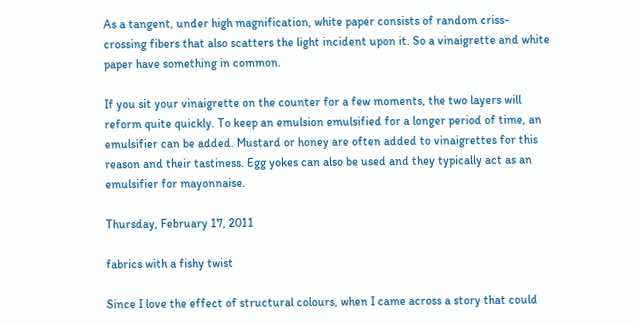As a tangent, under high magnification, white paper consists of random criss-crossing fibers that also scatters the light incident upon it. So a vinaigrette and white paper have something in common.

If you sit your vinaigrette on the counter for a few moments, the two layers will reform quite quickly. To keep an emulsion emulsified for a longer period of time, an emulsifier can be added. Mustard or honey are often added to vinaigrettes for this reason and their tastiness. Egg yokes can also be used and they typically act as an emulsifier for mayonnaise.

Thursday, February 17, 2011

fabrics with a fishy twist

Since I love the effect of structural colours, when I came across a story that could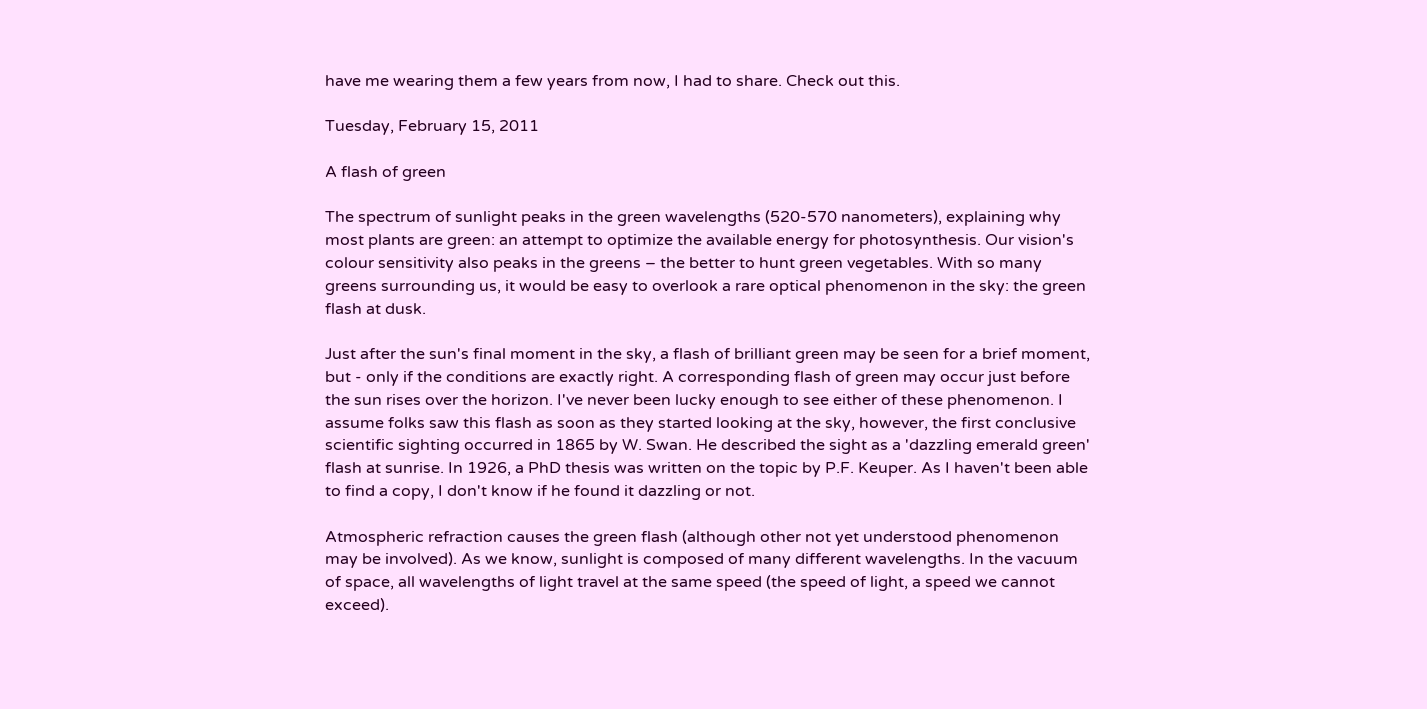have me wearing them a few years from now, I had to share. Check out this.

Tuesday, February 15, 2011

A flash of green

The spectrum of sunlight peaks in the green wavelengths (520-570 nanometers), explaining why most plants are green: an attempt to optimize the available energy for photosynthesis. Our vision's colour sensitivity also peaks in the greens – the better to hunt green vegetables. With so many greens surrounding us, it would be easy to overlook a rare optical phenomenon in the sky: the green flash at dusk.

Just after the sun's final moment in the sky, a flash of brilliant green may be seen for a brief moment, but - only if the conditions are exactly right. A corresponding flash of green may occur just before the sun rises over the horizon. I've never been lucky enough to see either of these phenomenon. I assume folks saw this flash as soon as they started looking at the sky, however, the first conclusive scientific sighting occurred in 1865 by W. Swan. He described the sight as a 'dazzling emerald green' flash at sunrise. In 1926, a PhD thesis was written on the topic by P.F. Keuper. As I haven't been able to find a copy, I don't know if he found it dazzling or not.

Atmospheric refraction causes the green flash (although other not yet understood phenomenon may be involved). As we know, sunlight is composed of many different wavelengths. In the vacuum of space, all wavelengths of light travel at the same speed (the speed of light, a speed we cannot exceed).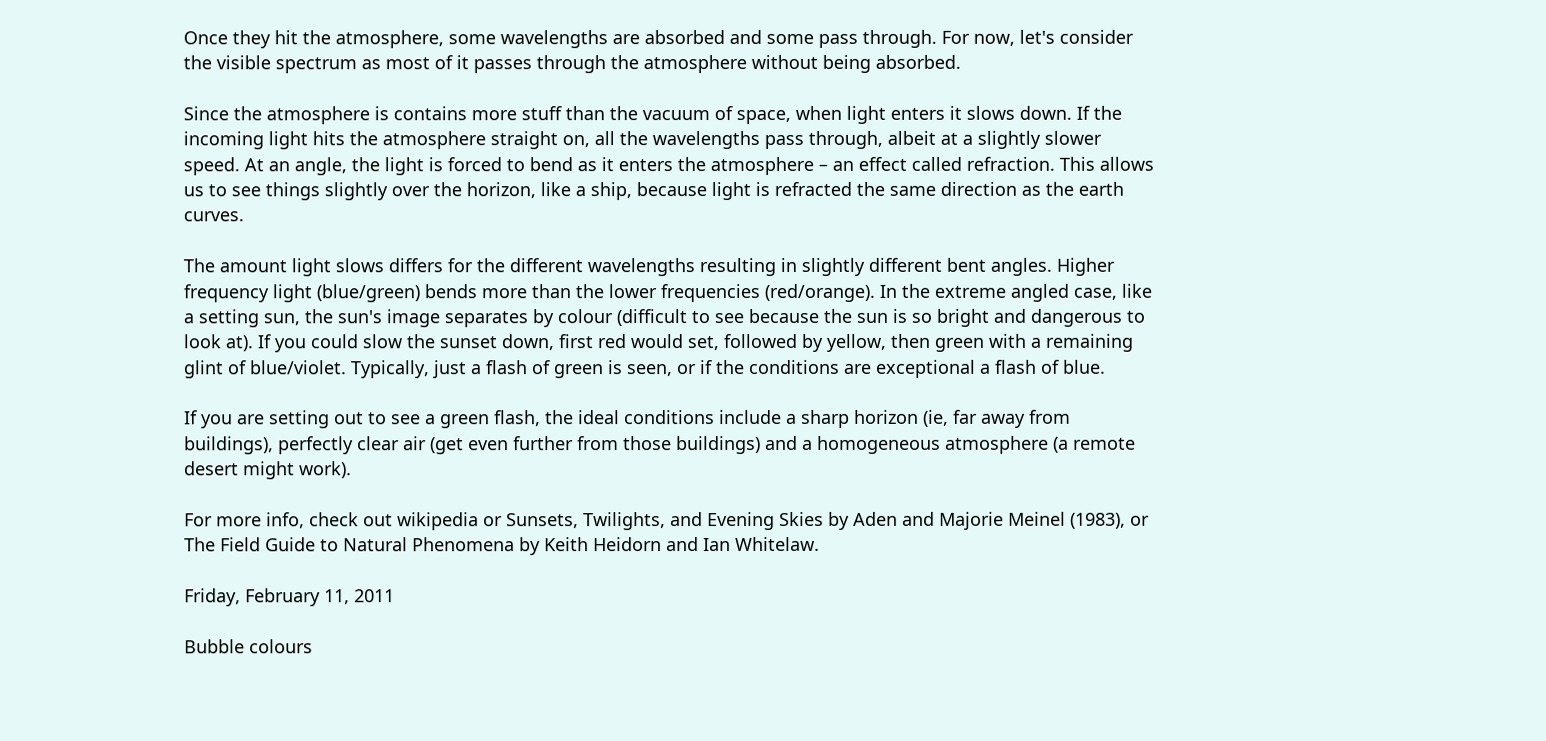Once they hit the atmosphere, some wavelengths are absorbed and some pass through. For now, let's consider the visible spectrum as most of it passes through the atmosphere without being absorbed.

Since the atmosphere is contains more stuff than the vacuum of space, when light enters it slows down. If the incoming light hits the atmosphere straight on, all the wavelengths pass through, albeit at a slightly slower speed. At an angle, the light is forced to bend as it enters the atmosphere – an effect called refraction. This allows us to see things slightly over the horizon, like a ship, because light is refracted the same direction as the earth curves.

The amount light slows differs for the different wavelengths resulting in slightly different bent angles. Higher frequency light (blue/green) bends more than the lower frequencies (red/orange). In the extreme angled case, like a setting sun, the sun's image separates by colour (difficult to see because the sun is so bright and dangerous to look at). If you could slow the sunset down, first red would set, followed by yellow, then green with a remaining glint of blue/violet. Typically, just a flash of green is seen, or if the conditions are exceptional a flash of blue.

If you are setting out to see a green flash, the ideal conditions include a sharp horizon (ie, far away from buildings), perfectly clear air (get even further from those buildings) and a homogeneous atmosphere (a remote desert might work).

For more info, check out wikipedia or Sunsets, Twilights, and Evening Skies by Aden and Majorie Meinel (1983), or The Field Guide to Natural Phenomena by Keith Heidorn and Ian Whitelaw.

Friday, February 11, 2011

Bubble colours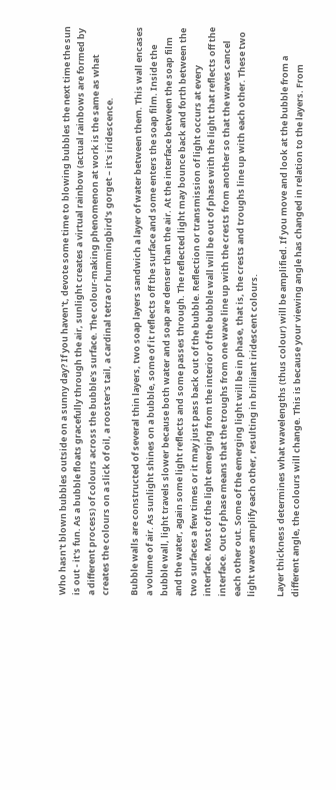Who hasn't blown bubbles outside on a sunny day? If you haven't, devote some time to blowing bubbles the next time the sun is out - it's fun. As a bubble floats gracefully through the air, sunlight creates a virtual rainbow (actual rainbows are formed by a different process) of colours across the bubble's surface. The colour-making phenomenon at work is the same as what creates the colours on a slick of oil, a rooster's tail, a cardinal tetra or hummingbird's gorget – it's iridescence.

Bubble walls are constructed of several thin layers, two soap layers sandwich a layer of water between them. This wall encases a volume of air. As sunlight shines on a bubble, some of it reflects off the surface and some enters the soap film. Inside the bubble wall, light travels slower because both water and soap are denser than the air. At the interface between the soap film and the water, again some light reflects and some passes through. The reflected light may bounce back and forth between the two surfaces a few times or it may just pass back out of the bubble. Reflection or transmission of light occurs at every interface. Most of the light emerging from the interior of the bubble wall will be out of phase with the light that reflects off the interface. Out of phase means that the troughs from one wave line up with the crests from another so that the waves cancel each other out. Some of the emerging light will be in phase, that is, the crests and troughs line up with each other. These two light waves amplify each other, resulting in brilliant iridescent colours.

Layer thickness determines what wavelengths (thus colour) will be amplified. If you move and look at the bubble from a different angle, the colours will change. This is because your viewing angle has changed in relation to the layers. From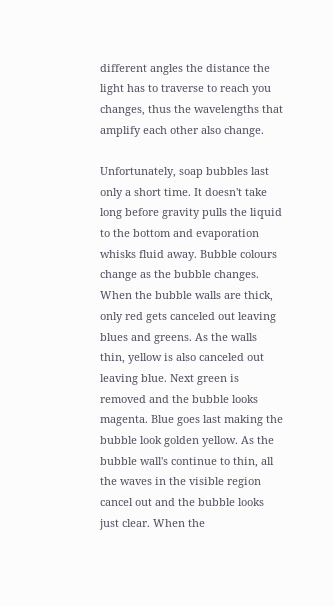different angles the distance the light has to traverse to reach you changes, thus the wavelengths that amplify each other also change.

Unfortunately, soap bubbles last only a short time. It doesn't take long before gravity pulls the liquid to the bottom and evaporation whisks fluid away. Bubble colours change as the bubble changes. When the bubble walls are thick, only red gets canceled out leaving blues and greens. As the walls thin, yellow is also canceled out leaving blue. Next green is removed and the bubble looks magenta. Blue goes last making the bubble look golden yellow. As the bubble wall's continue to thin, all the waves in the visible region cancel out and the bubble looks just clear. When the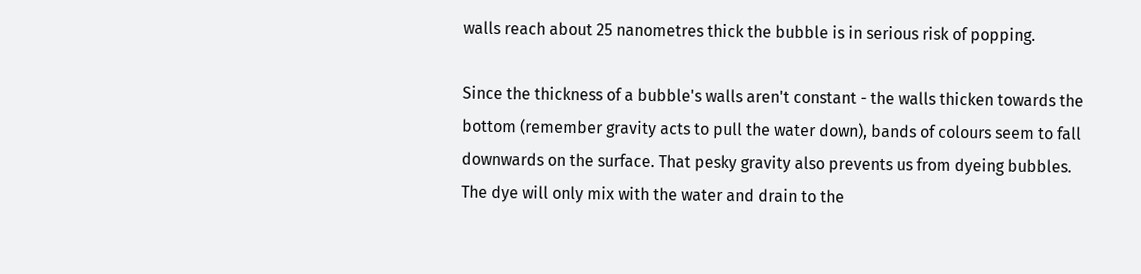walls reach about 25 nanometres thick the bubble is in serious risk of popping.

Since the thickness of a bubble's walls aren't constant - the walls thicken towards the bottom (remember gravity acts to pull the water down), bands of colours seem to fall downwards on the surface. That pesky gravity also prevents us from dyeing bubbles. The dye will only mix with the water and drain to the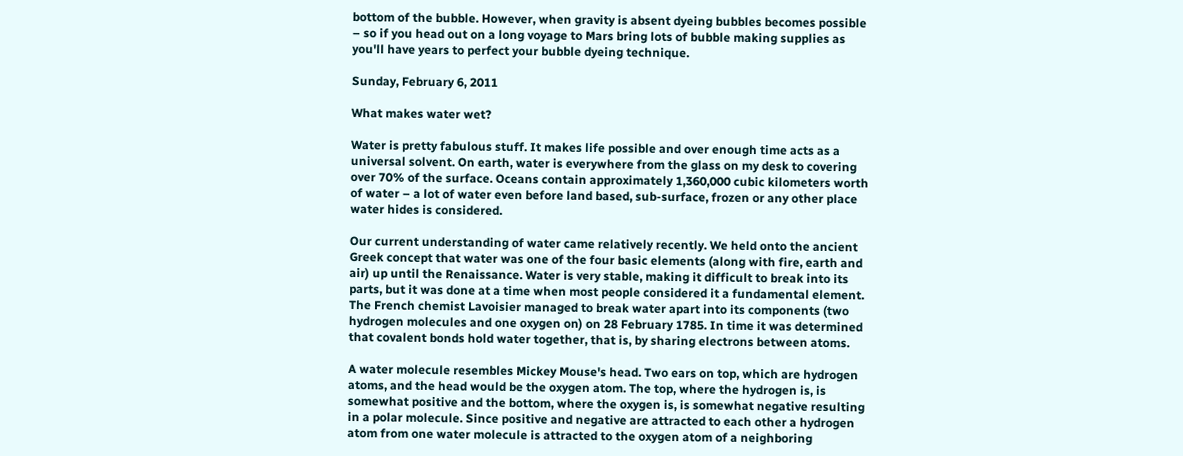bottom of the bubble. However, when gravity is absent dyeing bubbles becomes possible – so if you head out on a long voyage to Mars bring lots of bubble making supplies as you'll have years to perfect your bubble dyeing technique.

Sunday, February 6, 2011

What makes water wet?

Water is pretty fabulous stuff. It makes life possible and over enough time acts as a universal solvent. On earth, water is everywhere from the glass on my desk to covering over 70% of the surface. Oceans contain approximately 1,360,000 cubic kilometers worth of water – a lot of water even before land based, sub-surface, frozen or any other place water hides is considered.

Our current understanding of water came relatively recently. We held onto the ancient Greek concept that water was one of the four basic elements (along with fire, earth and air) up until the Renaissance. Water is very stable, making it difficult to break into its parts, but it was done at a time when most people considered it a fundamental element. The French chemist Lavoisier managed to break water apart into its components (two hydrogen molecules and one oxygen on) on 28 February 1785. In time it was determined that covalent bonds hold water together, that is, by sharing electrons between atoms.

A water molecule resembles Mickey Mouse's head. Two ears on top, which are hydrogen atoms, and the head would be the oxygen atom. The top, where the hydrogen is, is somewhat positive and the bottom, where the oxygen is, is somewhat negative resulting in a polar molecule. Since positive and negative are attracted to each other a hydrogen atom from one water molecule is attracted to the oxygen atom of a neighboring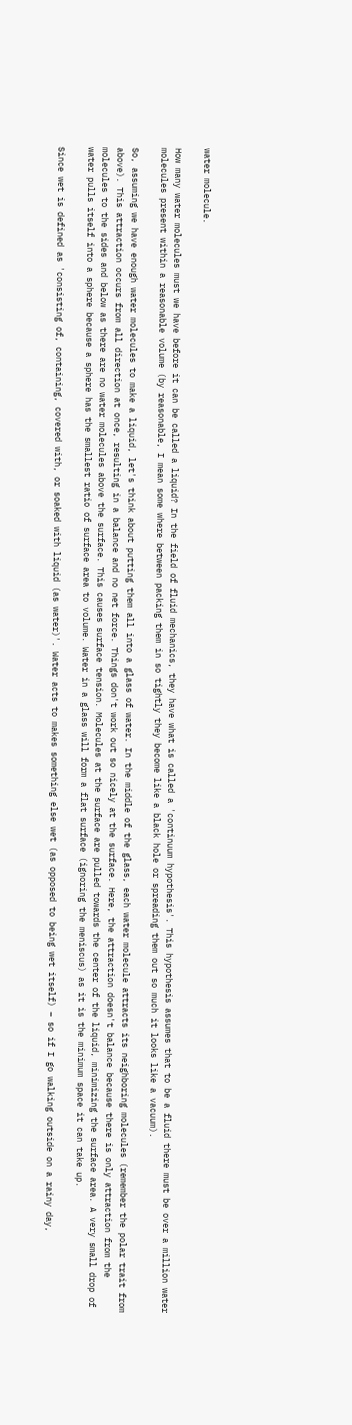water molecule.

How many water molecules must we have before it can be called a liquid? In the field of fluid mechanics, they have what is called a 'continuum hypothesis'. This hypothesis assumes that to be a fluid there must be over a million water molecules present within a reasonable volume (by reasonable, I mean some where between packing them in so tightly they become like a black hole or spreading them out so much it looks like a vacuum).

So, assuming we have enough water molecules to make a liquid, let's think about putting them all into a glass of water. In the middle of the glass, each water molecule attracts its neighboring molecules (remember the polar trait from above). This attraction occurs from all direction at once, resulting in a balance and no net force. Things don't work out so nicely at the surface. Here, the attraction doesn't balance because there is only attraction from the molecules to the sides and below as there are no water molecules above the surface. This causes surface tension. Molecules at the surface are pulled towards the center of the liquid, minimizing the surface area. A very small drop of water pulls itself into a sphere because a sphere has the smallest ratio of surface area to volume. Water in a glass will form a flat surface (ignoring the meniscus) as it is the minimum space it can take up.

Since wet is defined as 'consisting of, containing, covered with, or soaked with liquid (as water)'. Water acts to makes something else wet (as opposed to being wet itself) – so if I go walking outside on a rainy day,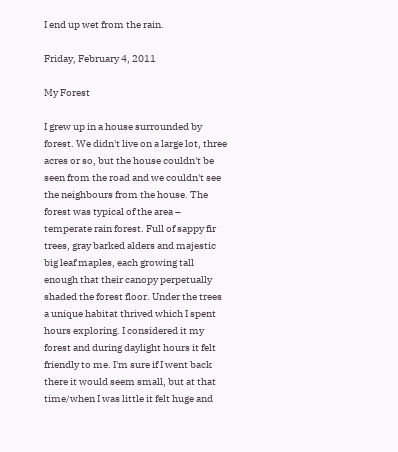I end up wet from the rain.

Friday, February 4, 2011

My Forest

I grew up in a house surrounded by forest. We didn't live on a large lot, three acres or so, but the house couldn't be seen from the road and we couldn't see the neighbours from the house. The forest was typical of the area – temperate rain forest. Full of sappy fir trees, gray barked alders and majestic big leaf maples, each growing tall enough that their canopy perpetually shaded the forest floor. Under the trees a unique habitat thrived which I spent hours exploring. I considered it my forest and during daylight hours it felt friendly to me. I'm sure if I went back there it would seem small, but at that time/when I was little it felt huge and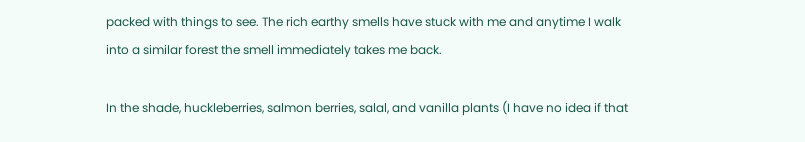packed with things to see. The rich earthy smells have stuck with me and anytime I walk into a similar forest the smell immediately takes me back.

In the shade, huckleberries, salmon berries, salal, and vanilla plants (I have no idea if that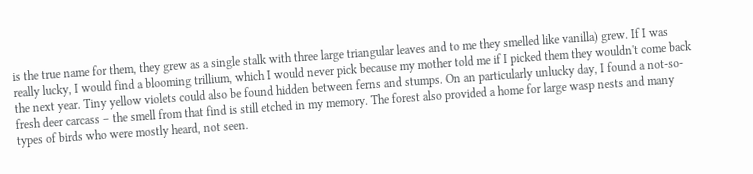is the true name for them, they grew as a single stalk with three large triangular leaves and to me they smelled like vanilla) grew. If I was really lucky, I would find a blooming trillium, which I would never pick because my mother told me if I picked them they wouldn't come back the next year. Tiny yellow violets could also be found hidden between ferns and stumps. On an particularly unlucky day, I found a not-so-fresh deer carcass – the smell from that find is still etched in my memory. The forest also provided a home for large wasp nests and many types of birds who were mostly heard, not seen.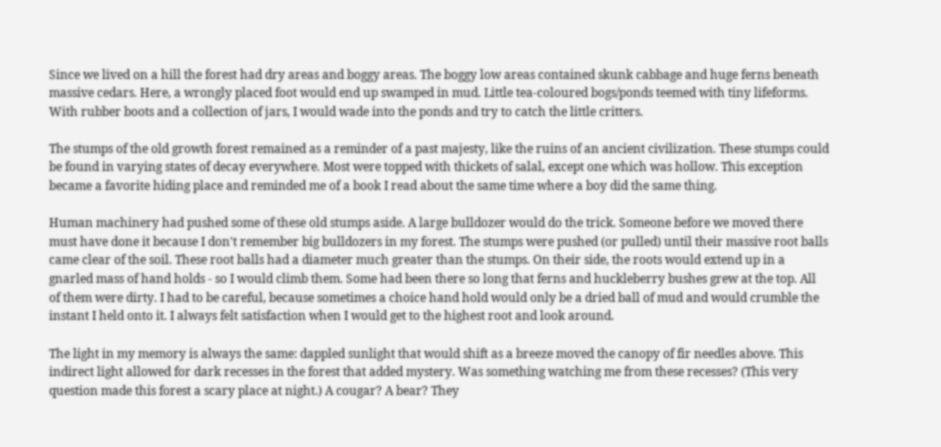Since we lived on a hill the forest had dry areas and boggy areas. The boggy low areas contained skunk cabbage and huge ferns beneath massive cedars. Here, a wrongly placed foot would end up swamped in mud. Little tea-coloured bogs/ponds teemed with tiny lifeforms. With rubber boots and a collection of jars, I would wade into the ponds and try to catch the little critters.

The stumps of the old growth forest remained as a reminder of a past majesty, like the ruins of an ancient civilization. These stumps could be found in varying states of decay everywhere. Most were topped with thickets of salal, except one which was hollow. This exception became a favorite hiding place and reminded me of a book I read about the same time where a boy did the same thing.

Human machinery had pushed some of these old stumps aside. A large bulldozer would do the trick. Someone before we moved there must have done it because I don't remember big bulldozers in my forest. The stumps were pushed (or pulled) until their massive root balls came clear of the soil. These root balls had a diameter much greater than the stumps. On their side, the roots would extend up in a gnarled mass of hand holds - so I would climb them. Some had been there so long that ferns and huckleberry bushes grew at the top. All of them were dirty. I had to be careful, because sometimes a choice hand hold would only be a dried ball of mud and would crumble the instant I held onto it. I always felt satisfaction when I would get to the highest root and look around.

The light in my memory is always the same: dappled sunlight that would shift as a breeze moved the canopy of fir needles above. This indirect light allowed for dark recesses in the forest that added mystery. Was something watching me from these recesses? (This very question made this forest a scary place at night.) A cougar? A bear? They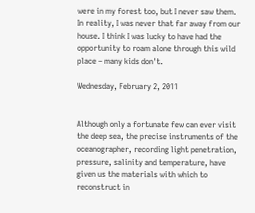were in my forest too, but I never saw them. In reality, I was never that far away from our house. I think I was lucky to have had the opportunity to roam alone through this wild place – many kids don't.

Wednesday, February 2, 2011


Although only a fortunate few can ever visit the deep sea, the precise instruments of the oceanographer, recording light penetration, pressure, salinity and temperature, have given us the materials with which to reconstruct in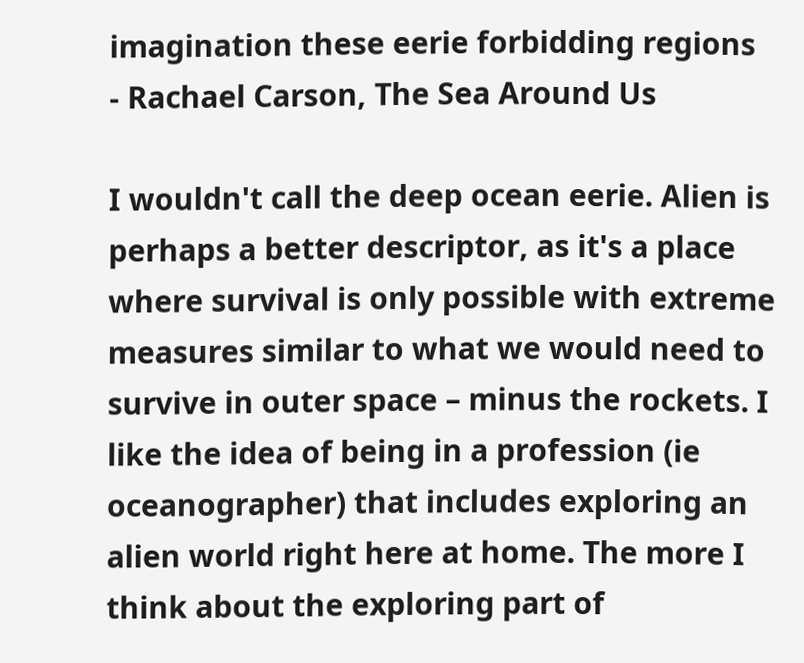imagination these eerie forbidding regions
- Rachael Carson, The Sea Around Us

I wouldn't call the deep ocean eerie. Alien is perhaps a better descriptor, as it's a place where survival is only possible with extreme measures similar to what we would need to survive in outer space – minus the rockets. I like the idea of being in a profession (ie oceanographer) that includes exploring an alien world right here at home. The more I think about the exploring part of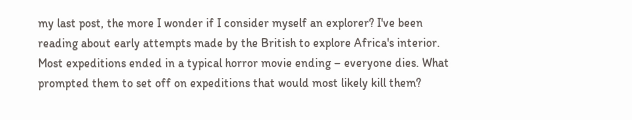my last post, the more I wonder if I consider myself an explorer? I've been reading about early attempts made by the British to explore Africa's interior. Most expeditions ended in a typical horror movie ending – everyone dies. What prompted them to set off on expeditions that would most likely kill them?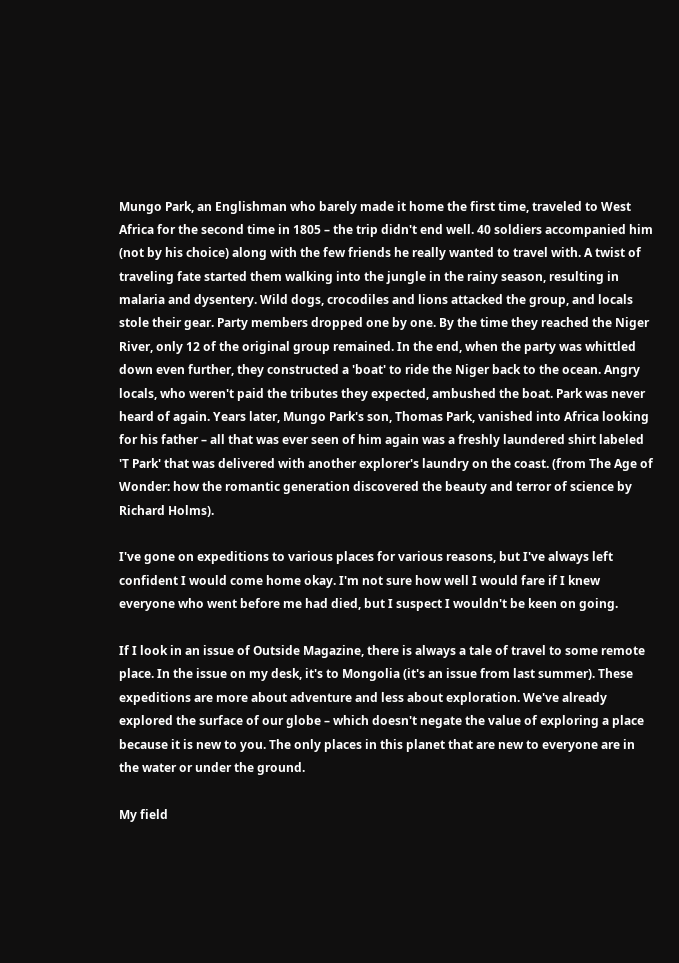Mungo Park, an Englishman who barely made it home the first time, traveled to West Africa for the second time in 1805 – the trip didn't end well. 40 soldiers accompanied him (not by his choice) along with the few friends he really wanted to travel with. A twist of traveling fate started them walking into the jungle in the rainy season, resulting in malaria and dysentery. Wild dogs, crocodiles and lions attacked the group, and locals stole their gear. Party members dropped one by one. By the time they reached the Niger River, only 12 of the original group remained. In the end, when the party was whittled down even further, they constructed a 'boat' to ride the Niger back to the ocean. Angry locals, who weren't paid the tributes they expected, ambushed the boat. Park was never heard of again. Years later, Mungo Park's son, Thomas Park, vanished into Africa looking for his father – all that was ever seen of him again was a freshly laundered shirt labeled 'T Park' that was delivered with another explorer's laundry on the coast. (from The Age of Wonder: how the romantic generation discovered the beauty and terror of science by Richard Holms).

I've gone on expeditions to various places for various reasons, but I've always left confident I would come home okay. I'm not sure how well I would fare if I knew everyone who went before me had died, but I suspect I wouldn't be keen on going.

If I look in an issue of Outside Magazine, there is always a tale of travel to some remote place. In the issue on my desk, it's to Mongolia (it's an issue from last summer). These expeditions are more about adventure and less about exploration. We've already explored the surface of our globe – which doesn't negate the value of exploring a place because it is new to you. The only places in this planet that are new to everyone are in the water or under the ground.

My field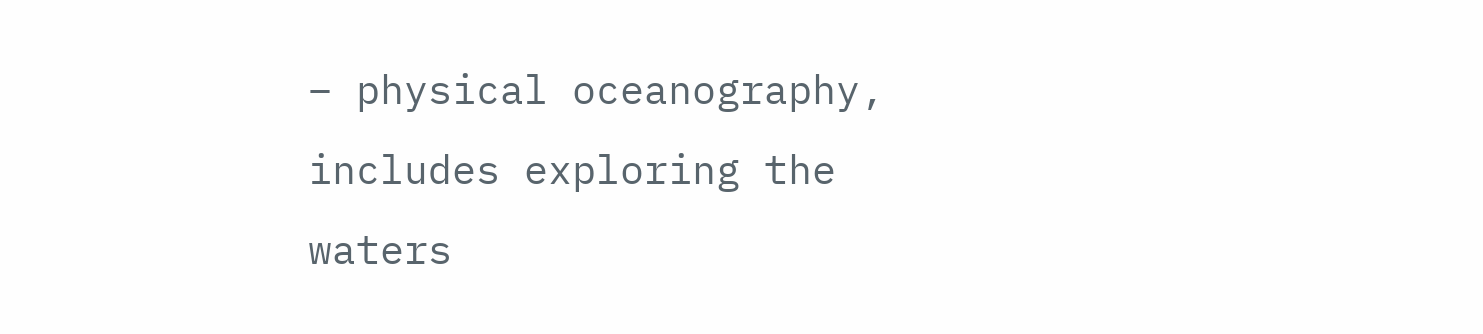– physical oceanography, includes exploring the waters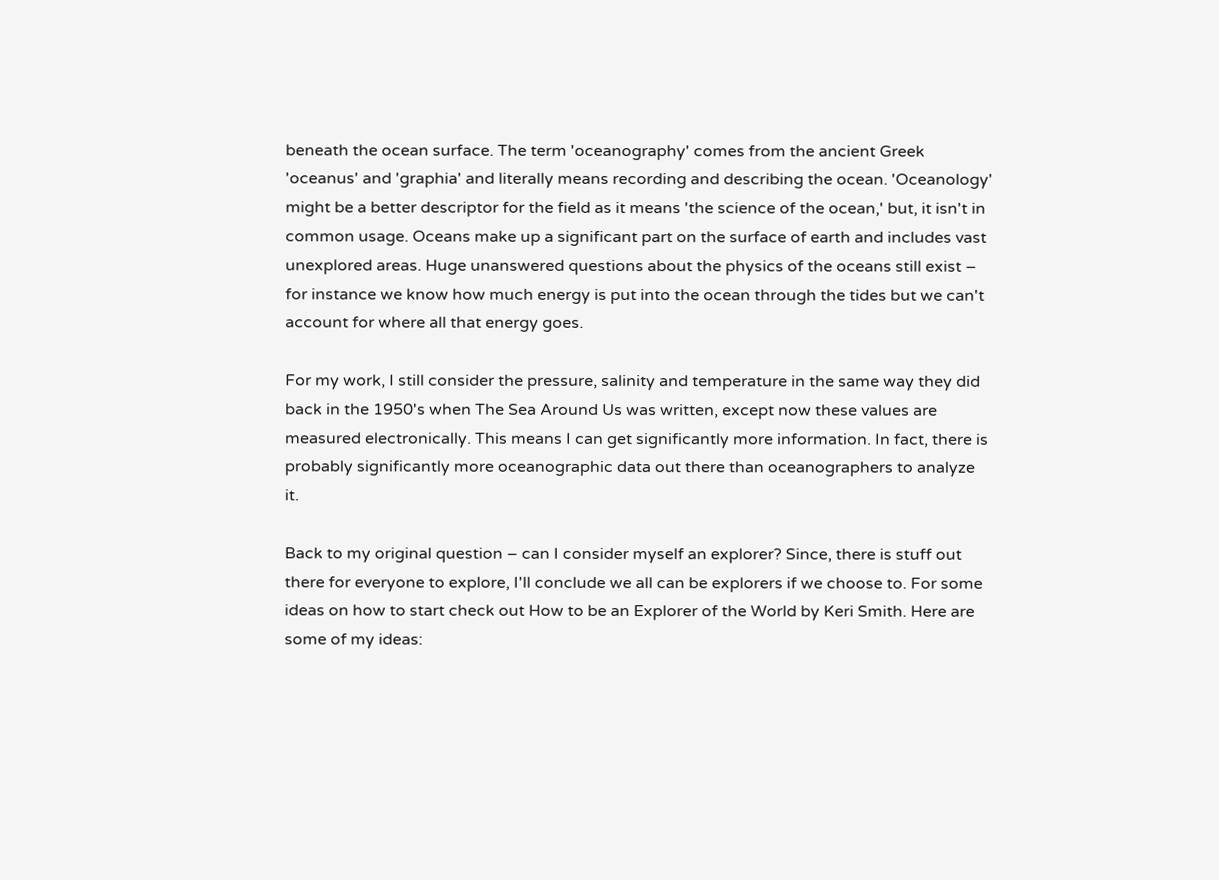beneath the ocean surface. The term 'oceanography' comes from the ancient Greek 'oceanus' and 'graphia' and literally means recording and describing the ocean. 'Oceanology' might be a better descriptor for the field as it means 'the science of the ocean,' but, it isn't in common usage. Oceans make up a significant part on the surface of earth and includes vast unexplored areas. Huge unanswered questions about the physics of the oceans still exist – for instance we know how much energy is put into the ocean through the tides but we can't account for where all that energy goes.

For my work, I still consider the pressure, salinity and temperature in the same way they did back in the 1950's when The Sea Around Us was written, except now these values are measured electronically. This means I can get significantly more information. In fact, there is probably significantly more oceanographic data out there than oceanographers to analyze it.

Back to my original question – can I consider myself an explorer? Since, there is stuff out there for everyone to explore, I'll conclude we all can be explorers if we choose to. For some ideas on how to start check out How to be an Explorer of the World by Keri Smith. Here are some of my ideas: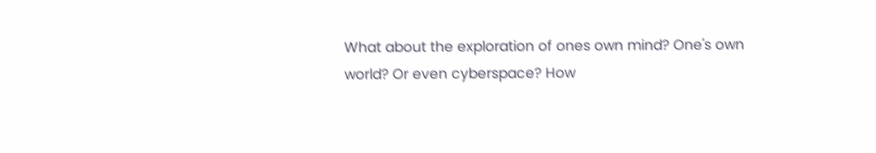What about the exploration of ones own mind? One's own world? Or even cyberspace? How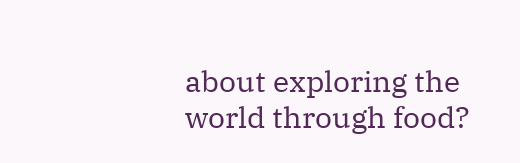about exploring the world through food?